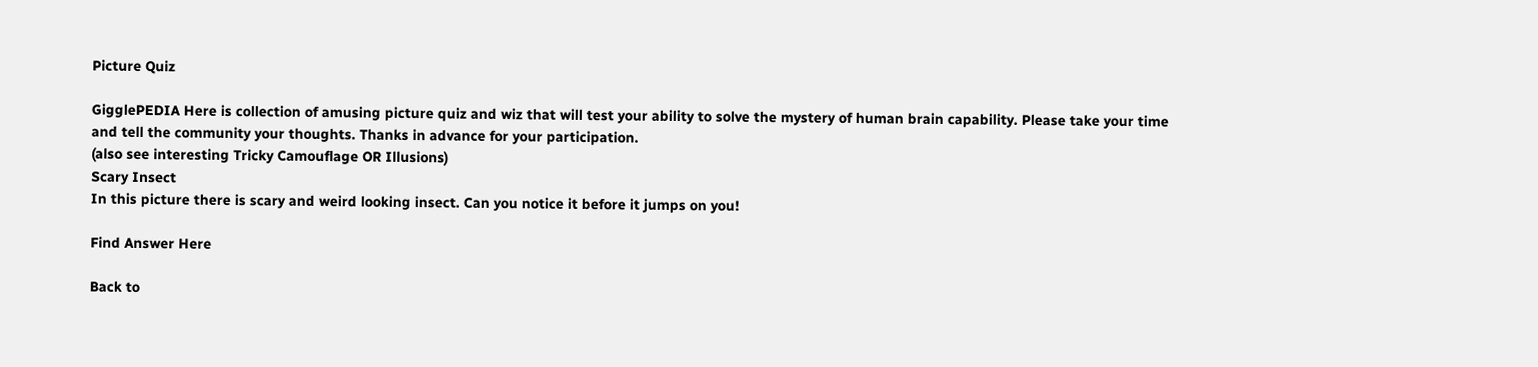Picture Quiz

GigglePEDIA Here is collection of amusing picture quiz and wiz that will test your ability to solve the mystery of human brain capability. Please take your time and tell the community your thoughts. Thanks in advance for your participation.
(also see interesting Tricky Camouflage OR Illusions)
Scary Insect
In this picture there is scary and weird looking insect. Can you notice it before it jumps on you!

Find Answer Here

Back to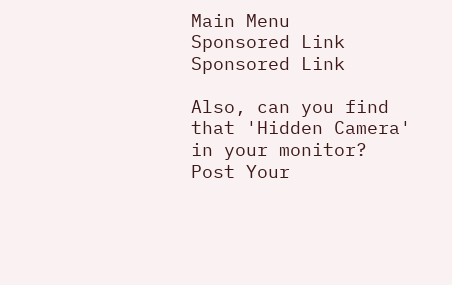Main Menu
Sponsored Link
Sponsored Link

Also, can you find that 'Hidden Camera' in your monitor?
Post Your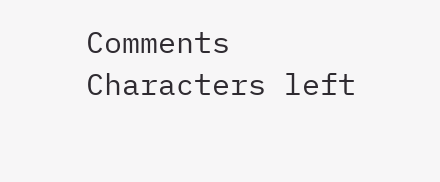Comments
Characters left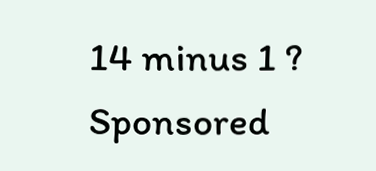14 minus 1 ?
Sponsored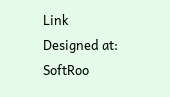Link
Designed at: SoftRoo